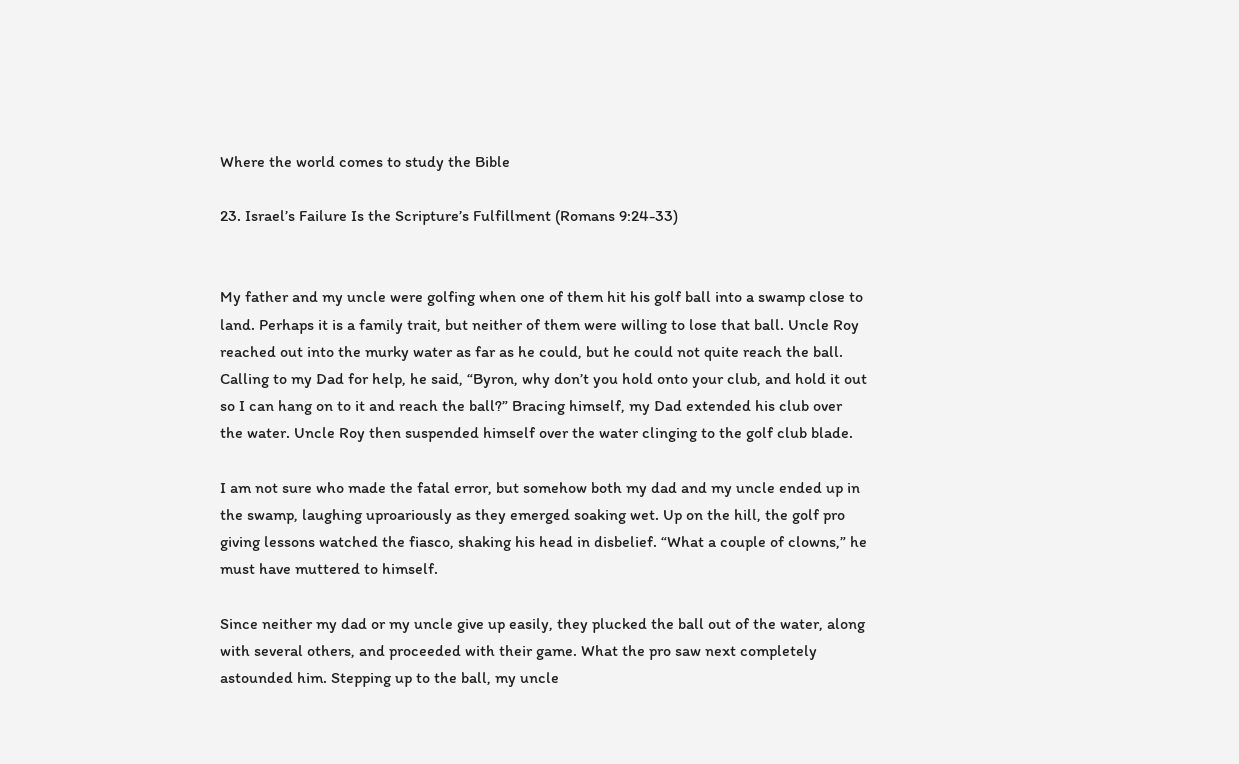Where the world comes to study the Bible

23. Israel’s Failure Is the Scripture’s Fulfillment (Romans 9:24-33)


My father and my uncle were golfing when one of them hit his golf ball into a swamp close to land. Perhaps it is a family trait, but neither of them were willing to lose that ball. Uncle Roy reached out into the murky water as far as he could, but he could not quite reach the ball. Calling to my Dad for help, he said, “Byron, why don’t you hold onto your club, and hold it out so I can hang on to it and reach the ball?” Bracing himself, my Dad extended his club over the water. Uncle Roy then suspended himself over the water clinging to the golf club blade.

I am not sure who made the fatal error, but somehow both my dad and my uncle ended up in the swamp, laughing uproariously as they emerged soaking wet. Up on the hill, the golf pro giving lessons watched the fiasco, shaking his head in disbelief. “What a couple of clowns,” he must have muttered to himself.

Since neither my dad or my uncle give up easily, they plucked the ball out of the water, along with several others, and proceeded with their game. What the pro saw next completely astounded him. Stepping up to the ball, my uncle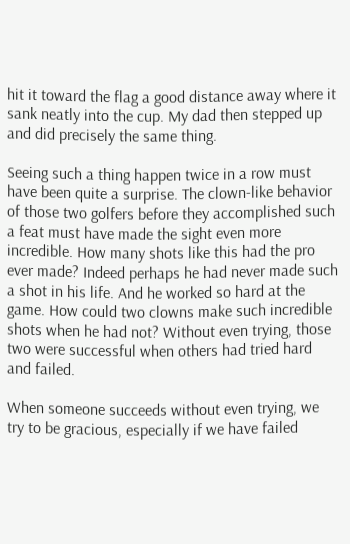hit it toward the flag a good distance away where it sank neatly into the cup. My dad then stepped up and did precisely the same thing.

Seeing such a thing happen twice in a row must have been quite a surprise. The clown-like behavior of those two golfers before they accomplished such a feat must have made the sight even more incredible. How many shots like this had the pro ever made? Indeed perhaps he had never made such a shot in his life. And he worked so hard at the game. How could two clowns make such incredible shots when he had not? Without even trying, those two were successful when others had tried hard and failed.

When someone succeeds without even trying, we try to be gracious, especially if we have failed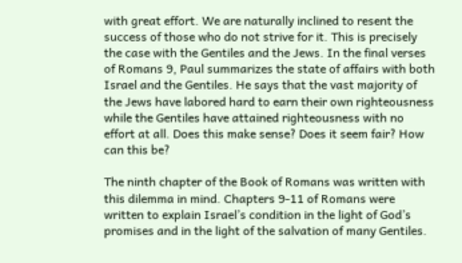with great effort. We are naturally inclined to resent the success of those who do not strive for it. This is precisely the case with the Gentiles and the Jews. In the final verses of Romans 9, Paul summarizes the state of affairs with both Israel and the Gentiles. He says that the vast majority of the Jews have labored hard to earn their own righteousness while the Gentiles have attained righteousness with no effort at all. Does this make sense? Does it seem fair? How can this be?

The ninth chapter of the Book of Romans was written with this dilemma in mind. Chapters 9-11 of Romans were written to explain Israel’s condition in the light of God’s promises and in the light of the salvation of many Gentiles.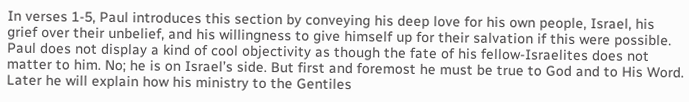In verses 1-5, Paul introduces this section by conveying his deep love for his own people, Israel, his grief over their unbelief, and his willingness to give himself up for their salvation if this were possible. Paul does not display a kind of cool objectivity as though the fate of his fellow-Israelites does not matter to him. No; he is on Israel’s side. But first and foremost he must be true to God and to His Word. Later he will explain how his ministry to the Gentiles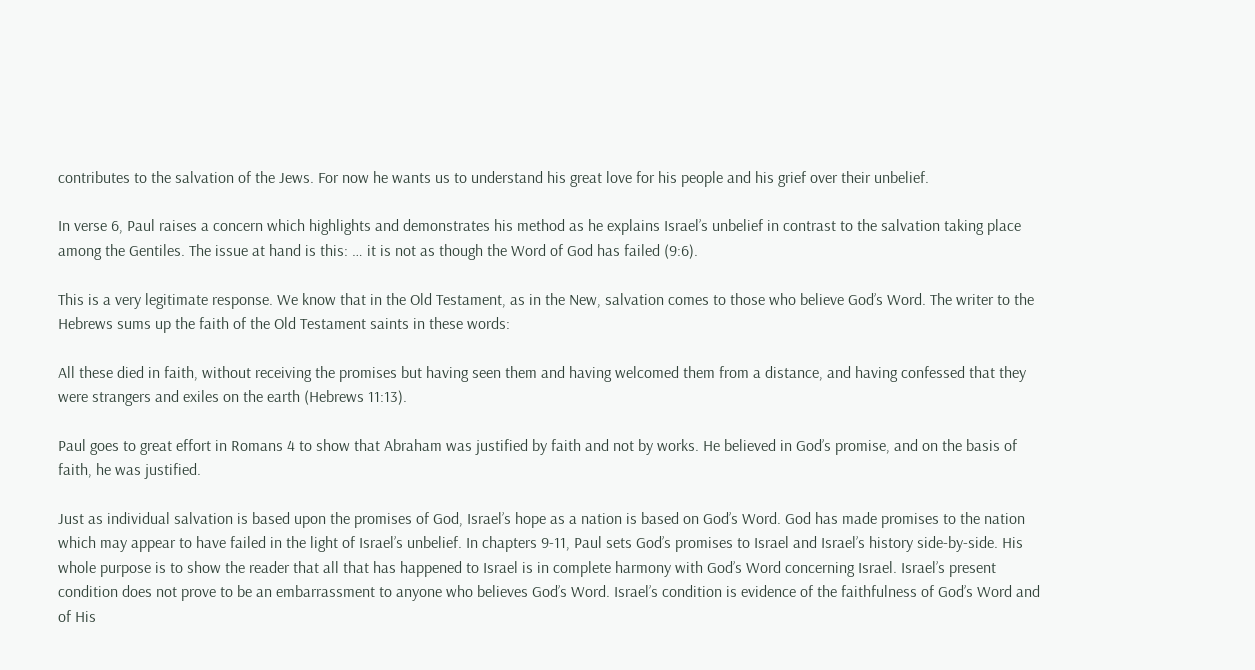contributes to the salvation of the Jews. For now he wants us to understand his great love for his people and his grief over their unbelief.

In verse 6, Paul raises a concern which highlights and demonstrates his method as he explains Israel’s unbelief in contrast to the salvation taking place among the Gentiles. The issue at hand is this: … it is not as though the Word of God has failed (9:6).

This is a very legitimate response. We know that in the Old Testament, as in the New, salvation comes to those who believe God’s Word. The writer to the Hebrews sums up the faith of the Old Testament saints in these words:

All these died in faith, without receiving the promises but having seen them and having welcomed them from a distance, and having confessed that they were strangers and exiles on the earth (Hebrews 11:13).

Paul goes to great effort in Romans 4 to show that Abraham was justified by faith and not by works. He believed in God’s promise, and on the basis of faith, he was justified.

Just as individual salvation is based upon the promises of God, Israel’s hope as a nation is based on God’s Word. God has made promises to the nation which may appear to have failed in the light of Israel’s unbelief. In chapters 9-11, Paul sets God’s promises to Israel and Israel’s history side-by-side. His whole purpose is to show the reader that all that has happened to Israel is in complete harmony with God’s Word concerning Israel. Israel’s present condition does not prove to be an embarrassment to anyone who believes God’s Word. Israel’s condition is evidence of the faithfulness of God’s Word and of His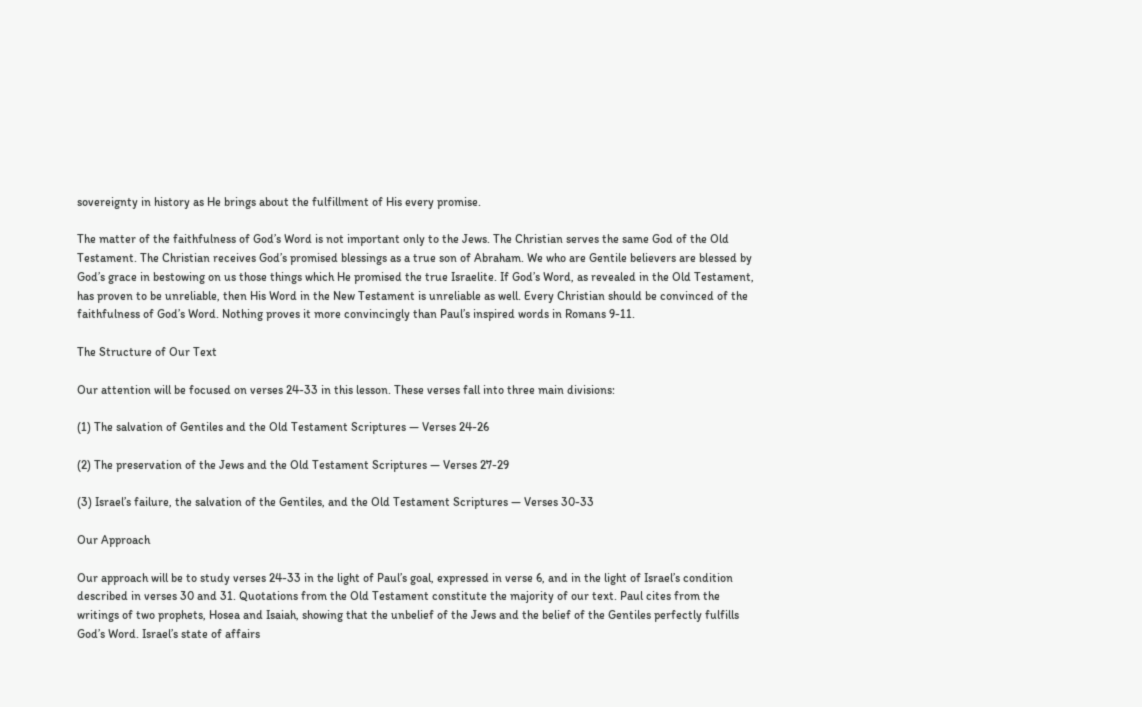sovereignty in history as He brings about the fulfillment of His every promise.

The matter of the faithfulness of God’s Word is not important only to the Jews. The Christian serves the same God of the Old Testament. The Christian receives God’s promised blessings as a true son of Abraham. We who are Gentile believers are blessed by God’s grace in bestowing on us those things which He promised the true Israelite. If God’s Word, as revealed in the Old Testament, has proven to be unreliable, then His Word in the New Testament is unreliable as well. Every Christian should be convinced of the faithfulness of God’s Word. Nothing proves it more convincingly than Paul’s inspired words in Romans 9-11.

The Structure of Our Text

Our attention will be focused on verses 24-33 in this lesson. These verses fall into three main divisions:

(1) The salvation of Gentiles and the Old Testament Scriptures — Verses 24-26

(2) The preservation of the Jews and the Old Testament Scriptures — Verses 27-29

(3) Israel’s failure, the salvation of the Gentiles, and the Old Testament Scriptures — Verses 30-33

Our Approach

Our approach will be to study verses 24-33 in the light of Paul’s goal, expressed in verse 6, and in the light of Israel’s condition described in verses 30 and 31. Quotations from the Old Testament constitute the majority of our text. Paul cites from the writings of two prophets, Hosea and Isaiah, showing that the unbelief of the Jews and the belief of the Gentiles perfectly fulfills God’s Word. Israel’s state of affairs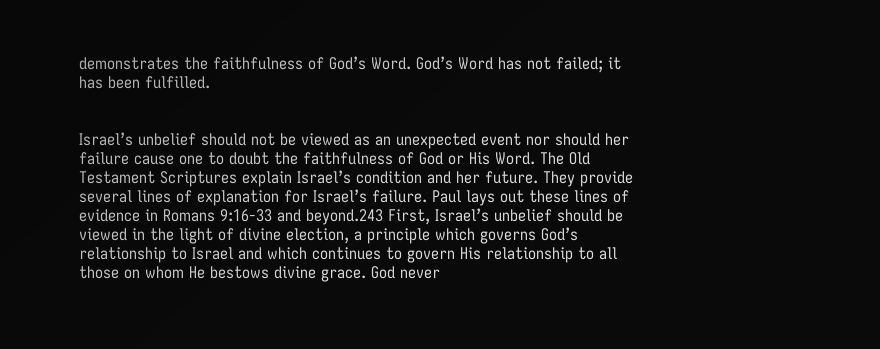demonstrates the faithfulness of God’s Word. God’s Word has not failed; it has been fulfilled.


Israel’s unbelief should not be viewed as an unexpected event nor should her failure cause one to doubt the faithfulness of God or His Word. The Old Testament Scriptures explain Israel’s condition and her future. They provide several lines of explanation for Israel’s failure. Paul lays out these lines of evidence in Romans 9:16-33 and beyond.243 First, Israel’s unbelief should be viewed in the light of divine election, a principle which governs God’s relationship to Israel and which continues to govern His relationship to all those on whom He bestows divine grace. God never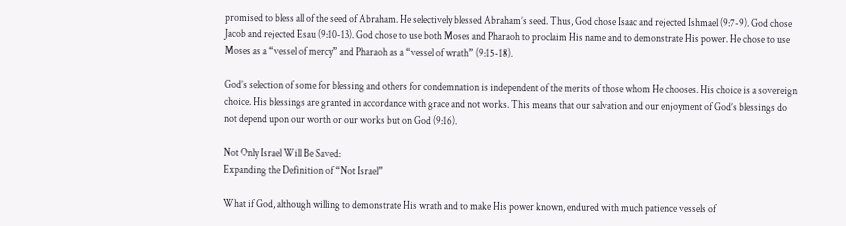promised to bless all of the seed of Abraham. He selectively blessed Abraham’s seed. Thus, God chose Isaac and rejected Ishmael (9:7-9). God chose Jacob and rejected Esau (9:10-13). God chose to use both Moses and Pharaoh to proclaim His name and to demonstrate His power. He chose to use Moses as a “vessel of mercy” and Pharaoh as a “vessel of wrath” (9:15-18).

God’s selection of some for blessing and others for condemnation is independent of the merits of those whom He chooses. His choice is a sovereign choice. His blessings are granted in accordance with grace and not works. This means that our salvation and our enjoyment of God’s blessings do not depend upon our worth or our works but on God (9:16).

Not Only Israel Will Be Saved:
Expanding the Definition of “Not Israel”

What if God, although willing to demonstrate His wrath and to make His power known, endured with much patience vessels of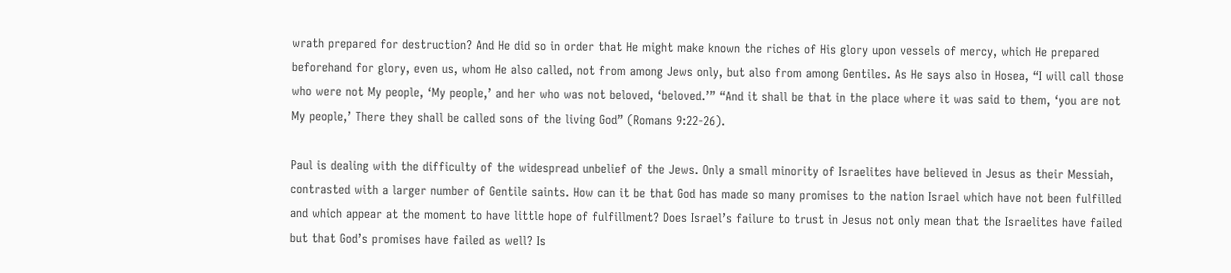wrath prepared for destruction? And He did so in order that He might make known the riches of His glory upon vessels of mercy, which He prepared beforehand for glory, even us, whom He also called, not from among Jews only, but also from among Gentiles. As He says also in Hosea, “I will call those who were not My people, ‘My people,’ and her who was not beloved, ‘beloved.’” “And it shall be that in the place where it was said to them, ‘you are not My people,’ There they shall be called sons of the living God” (Romans 9:22-26).

Paul is dealing with the difficulty of the widespread unbelief of the Jews. Only a small minority of Israelites have believed in Jesus as their Messiah, contrasted with a larger number of Gentile saints. How can it be that God has made so many promises to the nation Israel which have not been fulfilled and which appear at the moment to have little hope of fulfillment? Does Israel’s failure to trust in Jesus not only mean that the Israelites have failed but that God’s promises have failed as well? Is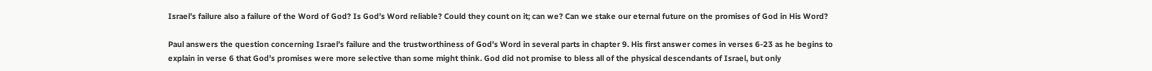Israel’s failure also a failure of the Word of God? Is God’s Word reliable? Could they count on it; can we? Can we stake our eternal future on the promises of God in His Word?

Paul answers the question concerning Israel’s failure and the trustworthiness of God’s Word in several parts in chapter 9. His first answer comes in verses 6-23 as he begins to explain in verse 6 that God’s promises were more selective than some might think. God did not promise to bless all of the physical descendants of Israel, but only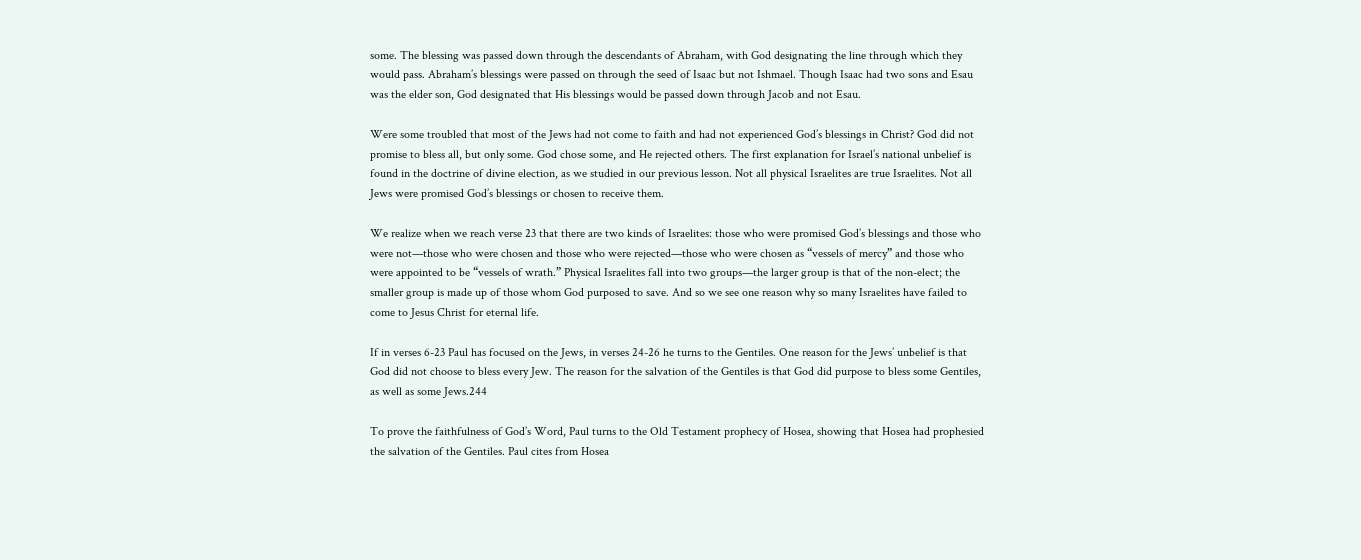some. The blessing was passed down through the descendants of Abraham, with God designating the line through which they would pass. Abraham’s blessings were passed on through the seed of Isaac but not Ishmael. Though Isaac had two sons and Esau was the elder son, God designated that His blessings would be passed down through Jacob and not Esau.

Were some troubled that most of the Jews had not come to faith and had not experienced God’s blessings in Christ? God did not promise to bless all, but only some. God chose some, and He rejected others. The first explanation for Israel’s national unbelief is found in the doctrine of divine election, as we studied in our previous lesson. Not all physical Israelites are true Israelites. Not all Jews were promised God’s blessings or chosen to receive them.

We realize when we reach verse 23 that there are two kinds of Israelites: those who were promised God’s blessings and those who were not—those who were chosen and those who were rejected—those who were chosen as “vessels of mercy” and those who were appointed to be “vessels of wrath.” Physical Israelites fall into two groups—the larger group is that of the non-elect; the smaller group is made up of those whom God purposed to save. And so we see one reason why so many Israelites have failed to come to Jesus Christ for eternal life.

If in verses 6-23 Paul has focused on the Jews, in verses 24-26 he turns to the Gentiles. One reason for the Jews’ unbelief is that God did not choose to bless every Jew. The reason for the salvation of the Gentiles is that God did purpose to bless some Gentiles, as well as some Jews.244

To prove the faithfulness of God’s Word, Paul turns to the Old Testament prophecy of Hosea, showing that Hosea had prophesied the salvation of the Gentiles. Paul cites from Hosea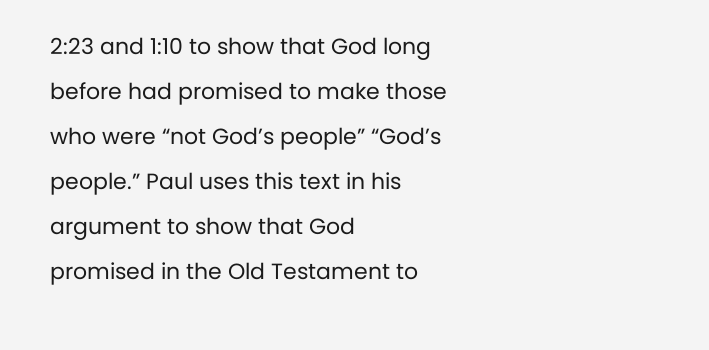2:23 and 1:10 to show that God long before had promised to make those who were “not God’s people” “God’s people.” Paul uses this text in his argument to show that God promised in the Old Testament to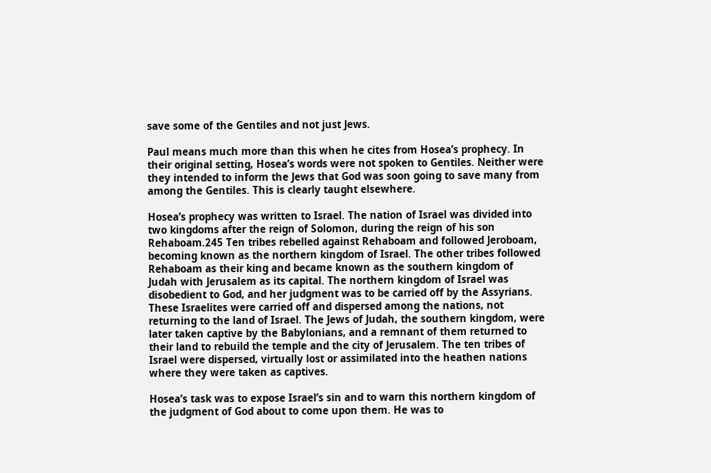save some of the Gentiles and not just Jews.

Paul means much more than this when he cites from Hosea’s prophecy. In their original setting, Hosea’s words were not spoken to Gentiles. Neither were they intended to inform the Jews that God was soon going to save many from among the Gentiles. This is clearly taught elsewhere.

Hosea’s prophecy was written to Israel. The nation of Israel was divided into two kingdoms after the reign of Solomon, during the reign of his son Rehaboam.245 Ten tribes rebelled against Rehaboam and followed Jeroboam, becoming known as the northern kingdom of Israel. The other tribes followed Rehaboam as their king and became known as the southern kingdom of Judah with Jerusalem as its capital. The northern kingdom of Israel was disobedient to God, and her judgment was to be carried off by the Assyrians. These Israelites were carried off and dispersed among the nations, not returning to the land of Israel. The Jews of Judah, the southern kingdom, were later taken captive by the Babylonians, and a remnant of them returned to their land to rebuild the temple and the city of Jerusalem. The ten tribes of Israel were dispersed, virtually lost or assimilated into the heathen nations where they were taken as captives.

Hosea’s task was to expose Israel’s sin and to warn this northern kingdom of the judgment of God about to come upon them. He was to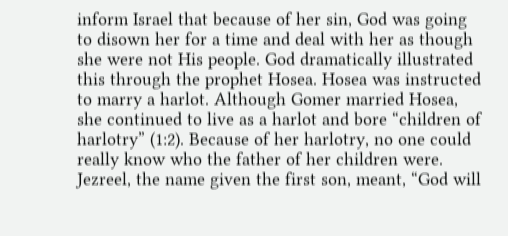inform Israel that because of her sin, God was going to disown her for a time and deal with her as though she were not His people. God dramatically illustrated this through the prophet Hosea. Hosea was instructed to marry a harlot. Although Gomer married Hosea, she continued to live as a harlot and bore “children of harlotry” (1:2). Because of her harlotry, no one could really know who the father of her children were. Jezreel, the name given the first son, meant, “God will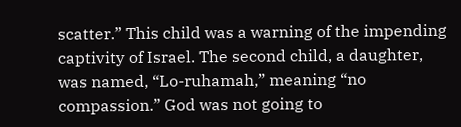scatter.” This child was a warning of the impending captivity of Israel. The second child, a daughter, was named, “Lo-ruhamah,” meaning “no compassion.” God was not going to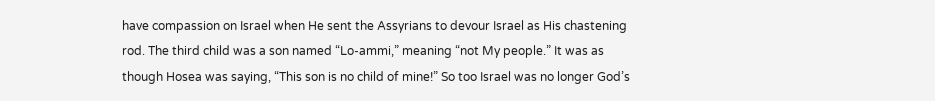have compassion on Israel when He sent the Assyrians to devour Israel as His chastening rod. The third child was a son named “Lo-ammi,” meaning “not My people.” It was as though Hosea was saying, “This son is no child of mine!” So too Israel was no longer God’s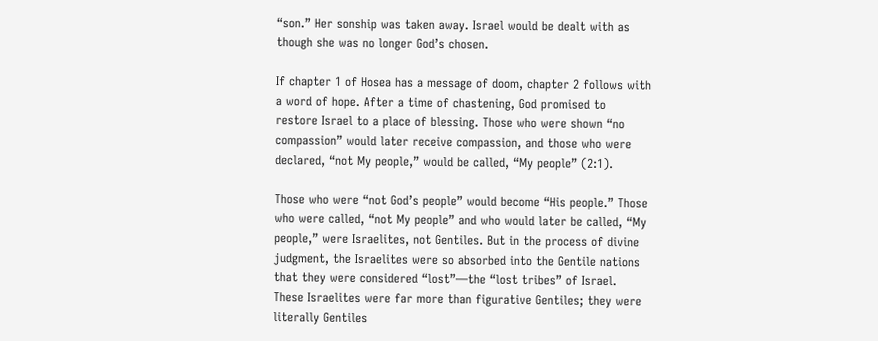“son.” Her sonship was taken away. Israel would be dealt with as though she was no longer God’s chosen.

If chapter 1 of Hosea has a message of doom, chapter 2 follows with a word of hope. After a time of chastening, God promised to restore Israel to a place of blessing. Those who were shown “no compassion” would later receive compassion, and those who were declared, “not My people,” would be called, “My people” (2:1).

Those who were “not God’s people” would become “His people.” Those who were called, “not My people” and who would later be called, “My people,” were Israelites, not Gentiles. But in the process of divine judgment, the Israelites were so absorbed into the Gentile nations that they were considered “lost”—the “lost tribes” of Israel. These Israelites were far more than figurative Gentiles; they were literally Gentiles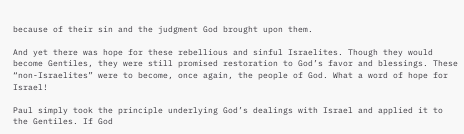because of their sin and the judgment God brought upon them.

And yet there was hope for these rebellious and sinful Israelites. Though they would become Gentiles, they were still promised restoration to God’s favor and blessings. These “non-Israelites” were to become, once again, the people of God. What a word of hope for Israel!

Paul simply took the principle underlying God’s dealings with Israel and applied it to the Gentiles. If God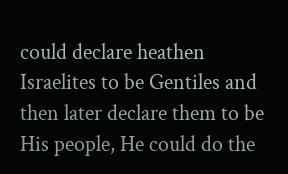could declare heathen Israelites to be Gentiles and then later declare them to be His people, He could do the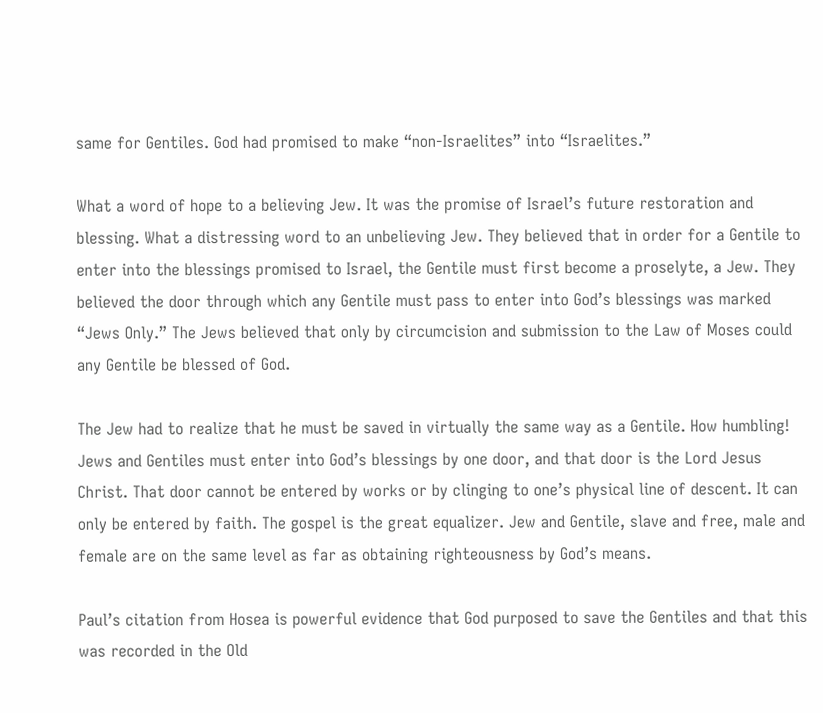same for Gentiles. God had promised to make “non-Israelites” into “Israelites.”

What a word of hope to a believing Jew. It was the promise of Israel’s future restoration and blessing. What a distressing word to an unbelieving Jew. They believed that in order for a Gentile to enter into the blessings promised to Israel, the Gentile must first become a proselyte, a Jew. They believed the door through which any Gentile must pass to enter into God’s blessings was marked “Jews Only.” The Jews believed that only by circumcision and submission to the Law of Moses could any Gentile be blessed of God.

The Jew had to realize that he must be saved in virtually the same way as a Gentile. How humbling! Jews and Gentiles must enter into God’s blessings by one door, and that door is the Lord Jesus Christ. That door cannot be entered by works or by clinging to one’s physical line of descent. It can only be entered by faith. The gospel is the great equalizer. Jew and Gentile, slave and free, male and female are on the same level as far as obtaining righteousness by God’s means.

Paul’s citation from Hosea is powerful evidence that God purposed to save the Gentiles and that this was recorded in the Old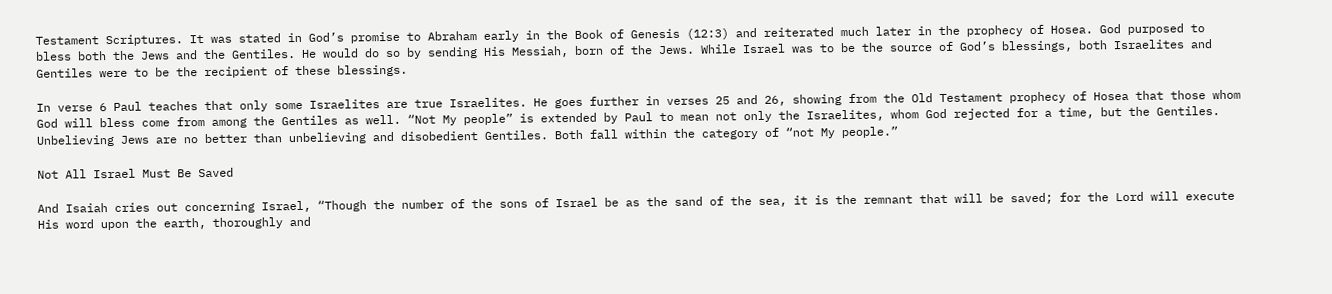Testament Scriptures. It was stated in God’s promise to Abraham early in the Book of Genesis (12:3) and reiterated much later in the prophecy of Hosea. God purposed to bless both the Jews and the Gentiles. He would do so by sending His Messiah, born of the Jews. While Israel was to be the source of God’s blessings, both Israelites and Gentiles were to be the recipient of these blessings.

In verse 6 Paul teaches that only some Israelites are true Israelites. He goes further in verses 25 and 26, showing from the Old Testament prophecy of Hosea that those whom God will bless come from among the Gentiles as well. “Not My people” is extended by Paul to mean not only the Israelites, whom God rejected for a time, but the Gentiles. Unbelieving Jews are no better than unbelieving and disobedient Gentiles. Both fall within the category of “not My people.”

Not All Israel Must Be Saved

And Isaiah cries out concerning Israel, “Though the number of the sons of Israel be as the sand of the sea, it is the remnant that will be saved; for the Lord will execute His word upon the earth, thoroughly and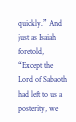quickly.” And just as Isaiah foretold, “Except the Lord of Sabaoth had left to us a posterity, we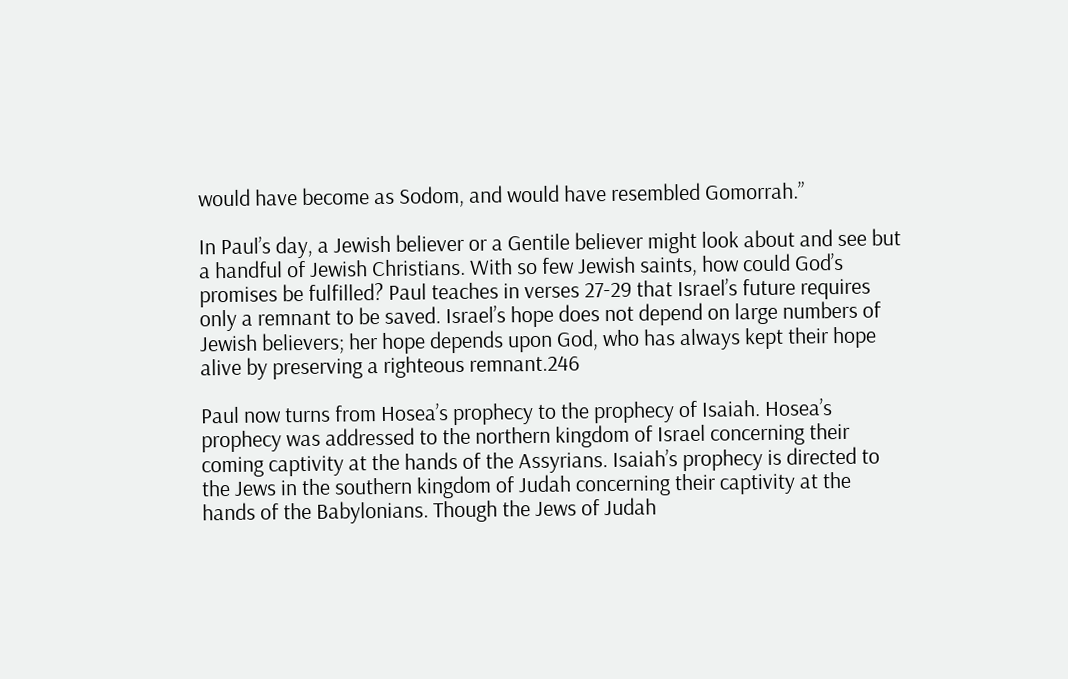would have become as Sodom, and would have resembled Gomorrah.”

In Paul’s day, a Jewish believer or a Gentile believer might look about and see but a handful of Jewish Christians. With so few Jewish saints, how could God’s promises be fulfilled? Paul teaches in verses 27-29 that Israel’s future requires only a remnant to be saved. Israel’s hope does not depend on large numbers of Jewish believers; her hope depends upon God, who has always kept their hope alive by preserving a righteous remnant.246

Paul now turns from Hosea’s prophecy to the prophecy of Isaiah. Hosea’s prophecy was addressed to the northern kingdom of Israel concerning their coming captivity at the hands of the Assyrians. Isaiah’s prophecy is directed to the Jews in the southern kingdom of Judah concerning their captivity at the hands of the Babylonians. Though the Jews of Judah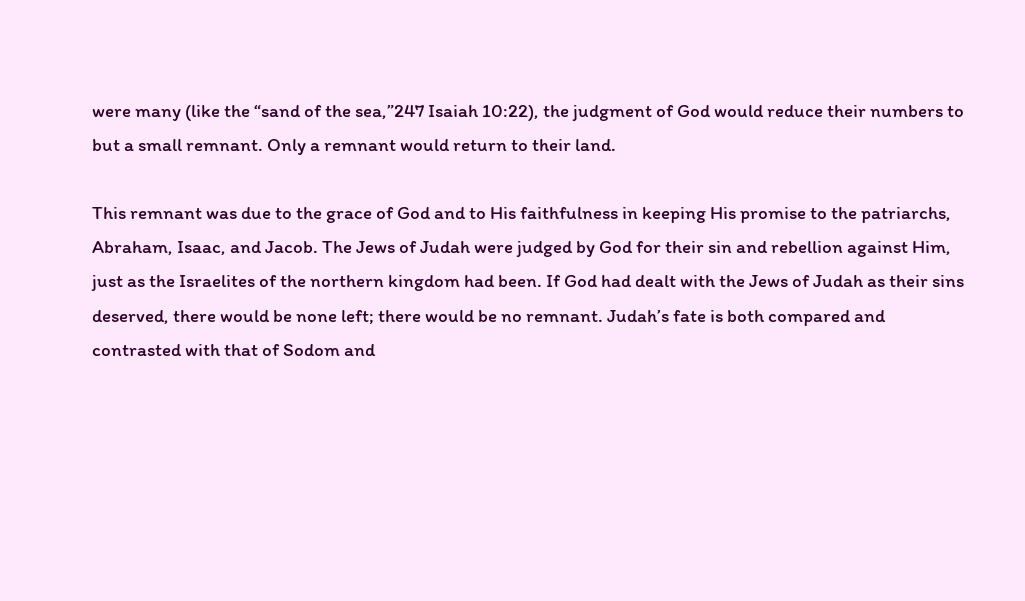were many (like the “sand of the sea,”247 Isaiah 10:22), the judgment of God would reduce their numbers to but a small remnant. Only a remnant would return to their land.

This remnant was due to the grace of God and to His faithfulness in keeping His promise to the patriarchs, Abraham, Isaac, and Jacob. The Jews of Judah were judged by God for their sin and rebellion against Him, just as the Israelites of the northern kingdom had been. If God had dealt with the Jews of Judah as their sins deserved, there would be none left; there would be no remnant. Judah’s fate is both compared and contrasted with that of Sodom and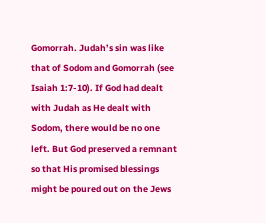Gomorrah. Judah’s sin was like that of Sodom and Gomorrah (see Isaiah 1:7-10). If God had dealt with Judah as He dealt with Sodom, there would be no one left. But God preserved a remnant so that His promised blessings might be poured out on the Jews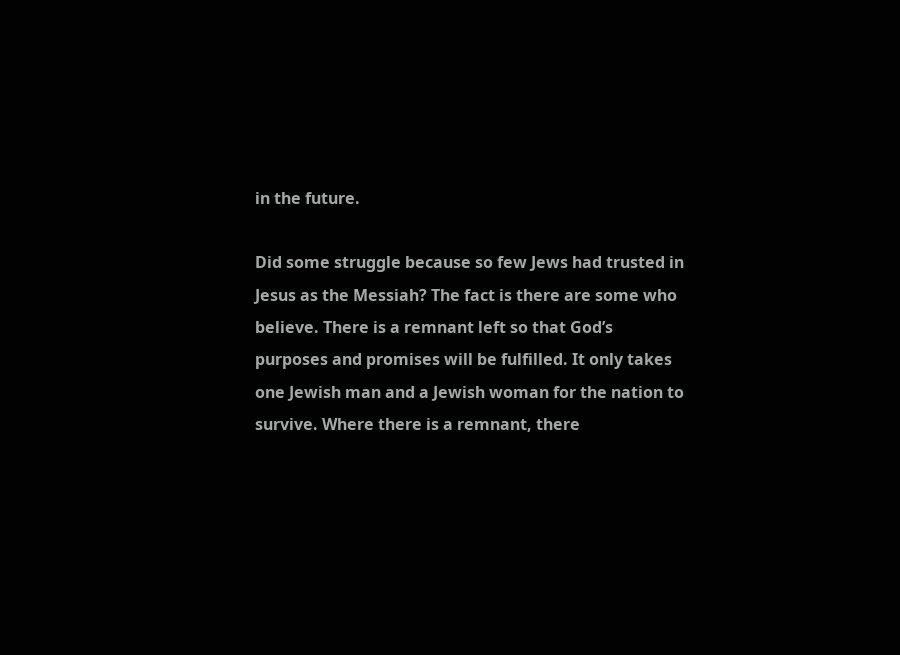in the future.

Did some struggle because so few Jews had trusted in Jesus as the Messiah? The fact is there are some who believe. There is a remnant left so that God’s purposes and promises will be fulfilled. It only takes one Jewish man and a Jewish woman for the nation to survive. Where there is a remnant, there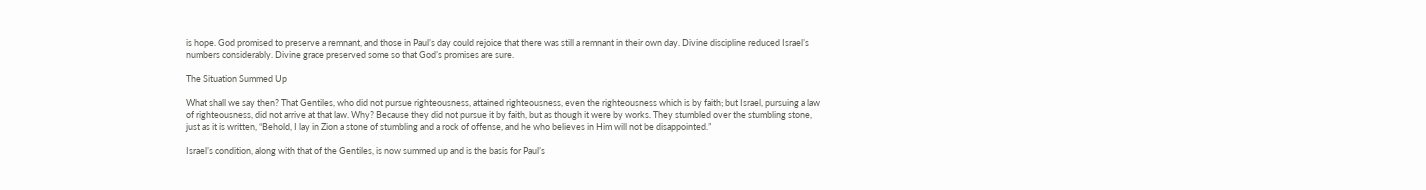is hope. God promised to preserve a remnant, and those in Paul’s day could rejoice that there was still a remnant in their own day. Divine discipline reduced Israel’s numbers considerably. Divine grace preserved some so that God’s promises are sure.

The Situation Summed Up

What shall we say then? That Gentiles, who did not pursue righteousness, attained righteousness, even the righteousness which is by faith; but Israel, pursuing a law of righteousness, did not arrive at that law. Why? Because they did not pursue it by faith, but as though it were by works. They stumbled over the stumbling stone, just as it is written, “Behold, I lay in Zion a stone of stumbling and a rock of offense, and he who believes in Him will not be disappointed.”

Israel’s condition, along with that of the Gentiles, is now summed up and is the basis for Paul’s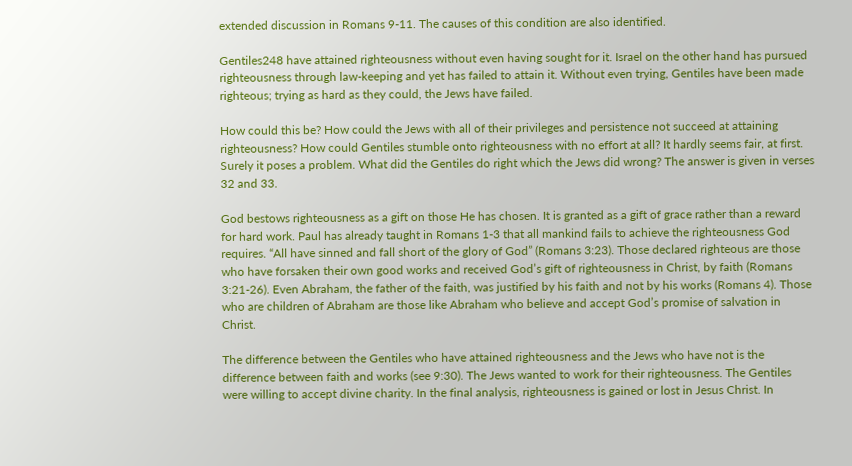extended discussion in Romans 9-11. The causes of this condition are also identified.

Gentiles248 have attained righteousness without even having sought for it. Israel on the other hand has pursued righteousness through law-keeping and yet has failed to attain it. Without even trying, Gentiles have been made righteous; trying as hard as they could, the Jews have failed.

How could this be? How could the Jews with all of their privileges and persistence not succeed at attaining righteousness? How could Gentiles stumble onto righteousness with no effort at all? It hardly seems fair, at first. Surely it poses a problem. What did the Gentiles do right which the Jews did wrong? The answer is given in verses 32 and 33.

God bestows righteousness as a gift on those He has chosen. It is granted as a gift of grace rather than a reward for hard work. Paul has already taught in Romans 1-3 that all mankind fails to achieve the righteousness God requires. “All have sinned and fall short of the glory of God” (Romans 3:23). Those declared righteous are those who have forsaken their own good works and received God’s gift of righteousness in Christ, by faith (Romans 3:21-26). Even Abraham, the father of the faith, was justified by his faith and not by his works (Romans 4). Those who are children of Abraham are those like Abraham who believe and accept God’s promise of salvation in Christ.

The difference between the Gentiles who have attained righteousness and the Jews who have not is the difference between faith and works (see 9:30). The Jews wanted to work for their righteousness. The Gentiles were willing to accept divine charity. In the final analysis, righteousness is gained or lost in Jesus Christ. In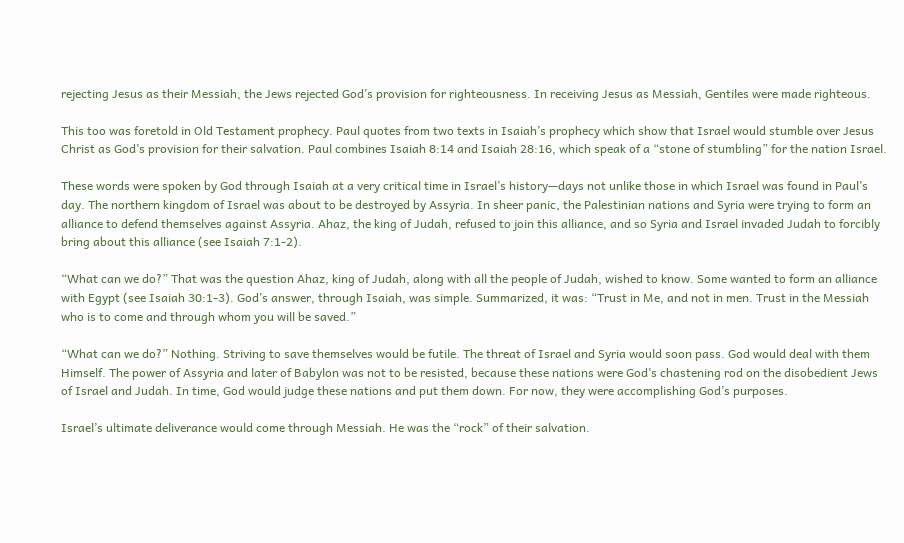rejecting Jesus as their Messiah, the Jews rejected God’s provision for righteousness. In receiving Jesus as Messiah, Gentiles were made righteous.

This too was foretold in Old Testament prophecy. Paul quotes from two texts in Isaiah’s prophecy which show that Israel would stumble over Jesus Christ as God’s provision for their salvation. Paul combines Isaiah 8:14 and Isaiah 28:16, which speak of a “stone of stumbling” for the nation Israel.

These words were spoken by God through Isaiah at a very critical time in Israel’s history—days not unlike those in which Israel was found in Paul’s day. The northern kingdom of Israel was about to be destroyed by Assyria. In sheer panic, the Palestinian nations and Syria were trying to form an alliance to defend themselves against Assyria. Ahaz, the king of Judah, refused to join this alliance, and so Syria and Israel invaded Judah to forcibly bring about this alliance (see Isaiah 7:1-2).

“What can we do?” That was the question Ahaz, king of Judah, along with all the people of Judah, wished to know. Some wanted to form an alliance with Egypt (see Isaiah 30:1-3). God’s answer, through Isaiah, was simple. Summarized, it was: “Trust in Me, and not in men. Trust in the Messiah who is to come and through whom you will be saved.”

“What can we do?” Nothing. Striving to save themselves would be futile. The threat of Israel and Syria would soon pass. God would deal with them Himself. The power of Assyria and later of Babylon was not to be resisted, because these nations were God’s chastening rod on the disobedient Jews of Israel and Judah. In time, God would judge these nations and put them down. For now, they were accomplishing God’s purposes.

Israel’s ultimate deliverance would come through Messiah. He was the “rock” of their salvation.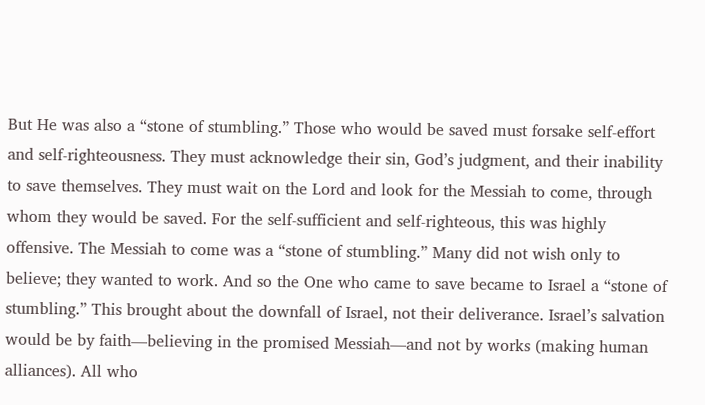But He was also a “stone of stumbling.” Those who would be saved must forsake self-effort and self-righteousness. They must acknowledge their sin, God’s judgment, and their inability to save themselves. They must wait on the Lord and look for the Messiah to come, through whom they would be saved. For the self-sufficient and self-righteous, this was highly offensive. The Messiah to come was a “stone of stumbling.” Many did not wish only to believe; they wanted to work. And so the One who came to save became to Israel a “stone of stumbling.” This brought about the downfall of Israel, not their deliverance. Israel’s salvation would be by faith—believing in the promised Messiah—and not by works (making human alliances). All who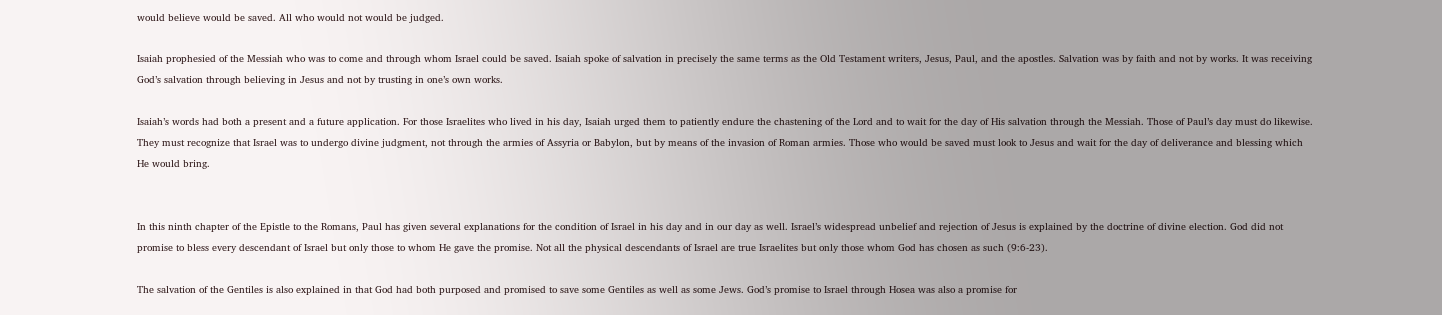would believe would be saved. All who would not would be judged.

Isaiah prophesied of the Messiah who was to come and through whom Israel could be saved. Isaiah spoke of salvation in precisely the same terms as the Old Testament writers, Jesus, Paul, and the apostles. Salvation was by faith and not by works. It was receiving God’s salvation through believing in Jesus and not by trusting in one’s own works.

Isaiah’s words had both a present and a future application. For those Israelites who lived in his day, Isaiah urged them to patiently endure the chastening of the Lord and to wait for the day of His salvation through the Messiah. Those of Paul’s day must do likewise. They must recognize that Israel was to undergo divine judgment, not through the armies of Assyria or Babylon, but by means of the invasion of Roman armies. Those who would be saved must look to Jesus and wait for the day of deliverance and blessing which He would bring.


In this ninth chapter of the Epistle to the Romans, Paul has given several explanations for the condition of Israel in his day and in our day as well. Israel’s widespread unbelief and rejection of Jesus is explained by the doctrine of divine election. God did not promise to bless every descendant of Israel but only those to whom He gave the promise. Not all the physical descendants of Israel are true Israelites but only those whom God has chosen as such (9:6-23).

The salvation of the Gentiles is also explained in that God had both purposed and promised to save some Gentiles as well as some Jews. God’s promise to Israel through Hosea was also a promise for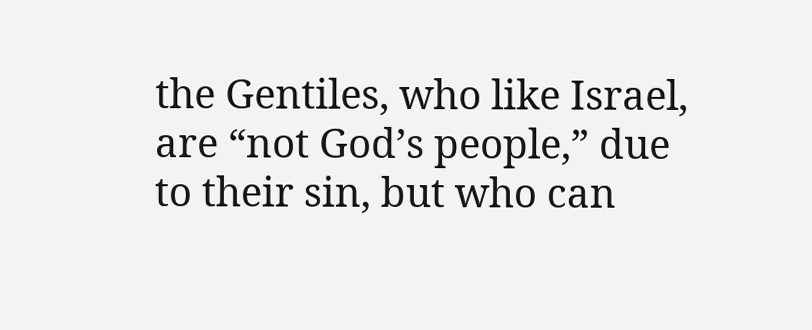the Gentiles, who like Israel, are “not God’s people,” due to their sin, but who can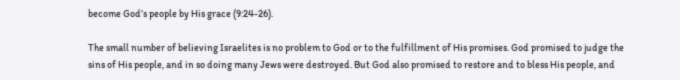become God’s people by His grace (9:24-26).

The small number of believing Israelites is no problem to God or to the fulfillment of His promises. God promised to judge the sins of His people, and in so doing many Jews were destroyed. But God also promised to restore and to bless His people, and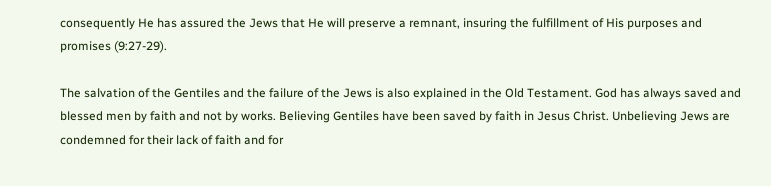consequently He has assured the Jews that He will preserve a remnant, insuring the fulfillment of His purposes and promises (9:27-29).

The salvation of the Gentiles and the failure of the Jews is also explained in the Old Testament. God has always saved and blessed men by faith and not by works. Believing Gentiles have been saved by faith in Jesus Christ. Unbelieving Jews are condemned for their lack of faith and for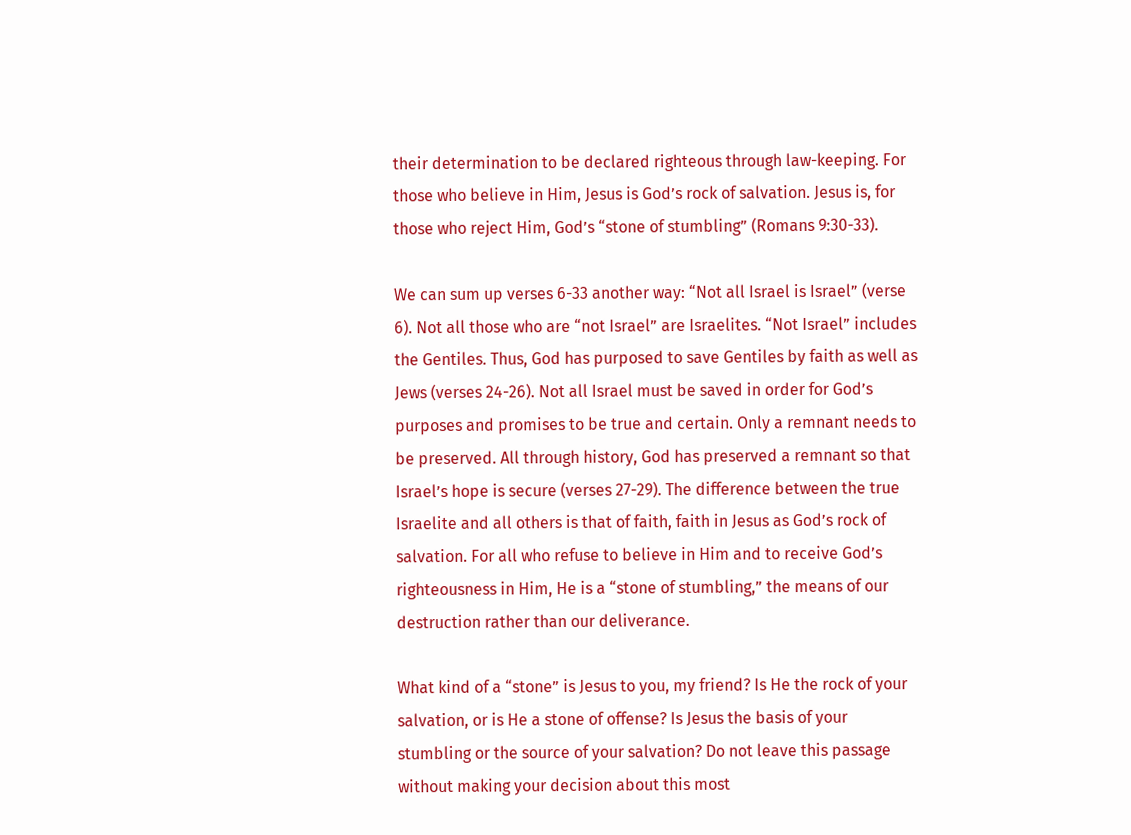their determination to be declared righteous through law-keeping. For those who believe in Him, Jesus is God’s rock of salvation. Jesus is, for those who reject Him, God’s “stone of stumbling” (Romans 9:30-33).

We can sum up verses 6-33 another way: “Not all Israel is Israel” (verse 6). Not all those who are “not Israel” are Israelites. “Not Israel” includes the Gentiles. Thus, God has purposed to save Gentiles by faith as well as Jews (verses 24-26). Not all Israel must be saved in order for God’s purposes and promises to be true and certain. Only a remnant needs to be preserved. All through history, God has preserved a remnant so that Israel’s hope is secure (verses 27-29). The difference between the true Israelite and all others is that of faith, faith in Jesus as God’s rock of salvation. For all who refuse to believe in Him and to receive God’s righteousness in Him, He is a “stone of stumbling,” the means of our destruction rather than our deliverance.

What kind of a “stone” is Jesus to you, my friend? Is He the rock of your salvation, or is He a stone of offense? Is Jesus the basis of your stumbling or the source of your salvation? Do not leave this passage without making your decision about this most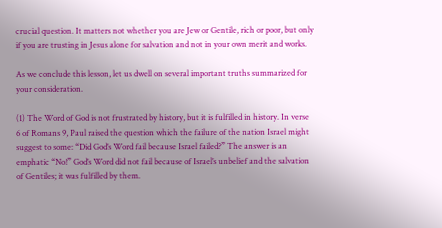crucial question. It matters not whether you are Jew or Gentile, rich or poor, but only if you are trusting in Jesus alone for salvation and not in your own merit and works.

As we conclude this lesson, let us dwell on several important truths summarized for your consideration.

(1) The Word of God is not frustrated by history, but it is fulfilled in history. In verse 6 of Romans 9, Paul raised the question which the failure of the nation Israel might suggest to some: “Did God’s Word fail because Israel failed?” The answer is an emphatic “No!” God’s Word did not fail because of Israel’s unbelief and the salvation of Gentiles; it was fulfilled by them.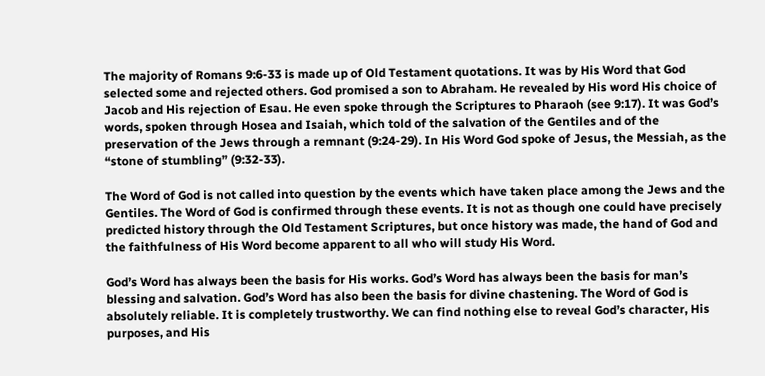The majority of Romans 9:6-33 is made up of Old Testament quotations. It was by His Word that God selected some and rejected others. God promised a son to Abraham. He revealed by His word His choice of Jacob and His rejection of Esau. He even spoke through the Scriptures to Pharaoh (see 9:17). It was God’s words, spoken through Hosea and Isaiah, which told of the salvation of the Gentiles and of the preservation of the Jews through a remnant (9:24-29). In His Word God spoke of Jesus, the Messiah, as the “stone of stumbling” (9:32-33).

The Word of God is not called into question by the events which have taken place among the Jews and the Gentiles. The Word of God is confirmed through these events. It is not as though one could have precisely predicted history through the Old Testament Scriptures, but once history was made, the hand of God and the faithfulness of His Word become apparent to all who will study His Word.

God’s Word has always been the basis for His works. God’s Word has always been the basis for man’s blessing and salvation. God’s Word has also been the basis for divine chastening. The Word of God is absolutely reliable. It is completely trustworthy. We can find nothing else to reveal God’s character, His purposes, and His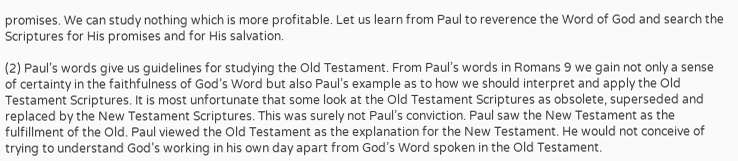promises. We can study nothing which is more profitable. Let us learn from Paul to reverence the Word of God and search the Scriptures for His promises and for His salvation.

(2) Paul’s words give us guidelines for studying the Old Testament. From Paul’s words in Romans 9 we gain not only a sense of certainty in the faithfulness of God’s Word but also Paul’s example as to how we should interpret and apply the Old Testament Scriptures. It is most unfortunate that some look at the Old Testament Scriptures as obsolete, superseded and replaced by the New Testament Scriptures. This was surely not Paul’s conviction. Paul saw the New Testament as the fulfillment of the Old. Paul viewed the Old Testament as the explanation for the New Testament. He would not conceive of trying to understand God’s working in his own day apart from God’s Word spoken in the Old Testament.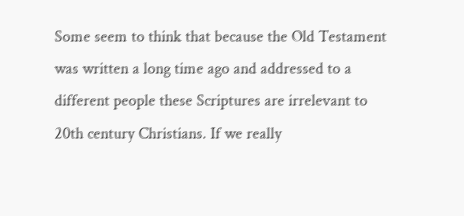Some seem to think that because the Old Testament was written a long time ago and addressed to a different people these Scriptures are irrelevant to 20th century Christians. If we really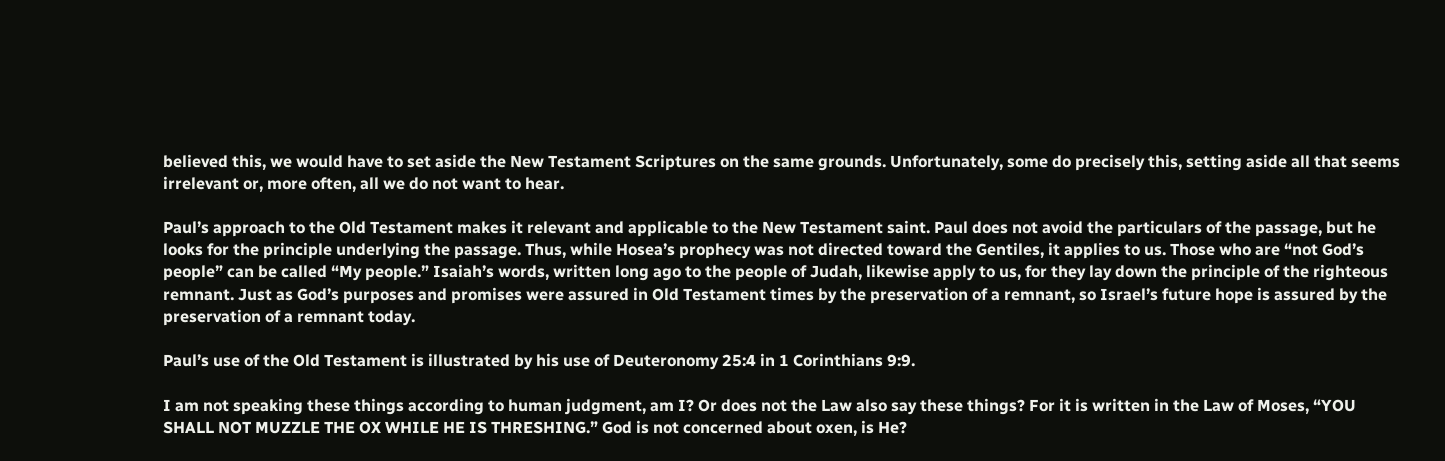believed this, we would have to set aside the New Testament Scriptures on the same grounds. Unfortunately, some do precisely this, setting aside all that seems irrelevant or, more often, all we do not want to hear.

Paul’s approach to the Old Testament makes it relevant and applicable to the New Testament saint. Paul does not avoid the particulars of the passage, but he looks for the principle underlying the passage. Thus, while Hosea’s prophecy was not directed toward the Gentiles, it applies to us. Those who are “not God’s people” can be called “My people.” Isaiah’s words, written long ago to the people of Judah, likewise apply to us, for they lay down the principle of the righteous remnant. Just as God’s purposes and promises were assured in Old Testament times by the preservation of a remnant, so Israel’s future hope is assured by the preservation of a remnant today.

Paul’s use of the Old Testament is illustrated by his use of Deuteronomy 25:4 in 1 Corinthians 9:9.

I am not speaking these things according to human judgment, am I? Or does not the Law also say these things? For it is written in the Law of Moses, “YOU SHALL NOT MUZZLE THE OX WHILE HE IS THRESHING.” God is not concerned about oxen, is He?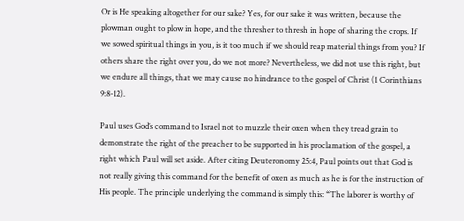Or is He speaking altogether for our sake? Yes, for our sake it was written, because the plowman ought to plow in hope, and the thresher to thresh in hope of sharing the crops. If we sowed spiritual things in you, is it too much if we should reap material things from you? If others share the right over you, do we not more? Nevertheless, we did not use this right, but we endure all things, that we may cause no hindrance to the gospel of Christ (1 Corinthians 9:8-12).

Paul uses God’s command to Israel not to muzzle their oxen when they tread grain to demonstrate the right of the preacher to be supported in his proclamation of the gospel, a right which Paul will set aside. After citing Deuteronomy 25:4, Paul points out that God is not really giving this command for the benefit of oxen as much as he is for the instruction of His people. The principle underlying the command is simply this: “The laborer is worthy of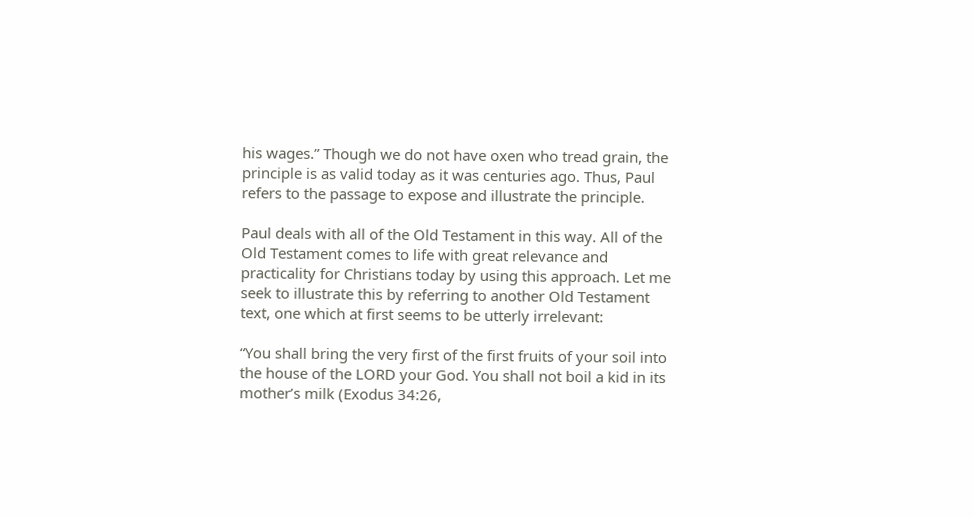his wages.” Though we do not have oxen who tread grain, the principle is as valid today as it was centuries ago. Thus, Paul refers to the passage to expose and illustrate the principle.

Paul deals with all of the Old Testament in this way. All of the Old Testament comes to life with great relevance and practicality for Christians today by using this approach. Let me seek to illustrate this by referring to another Old Testament text, one which at first seems to be utterly irrelevant:

“You shall bring the very first of the first fruits of your soil into the house of the LORD your God. You shall not boil a kid in its mother’s milk (Exodus 34:26,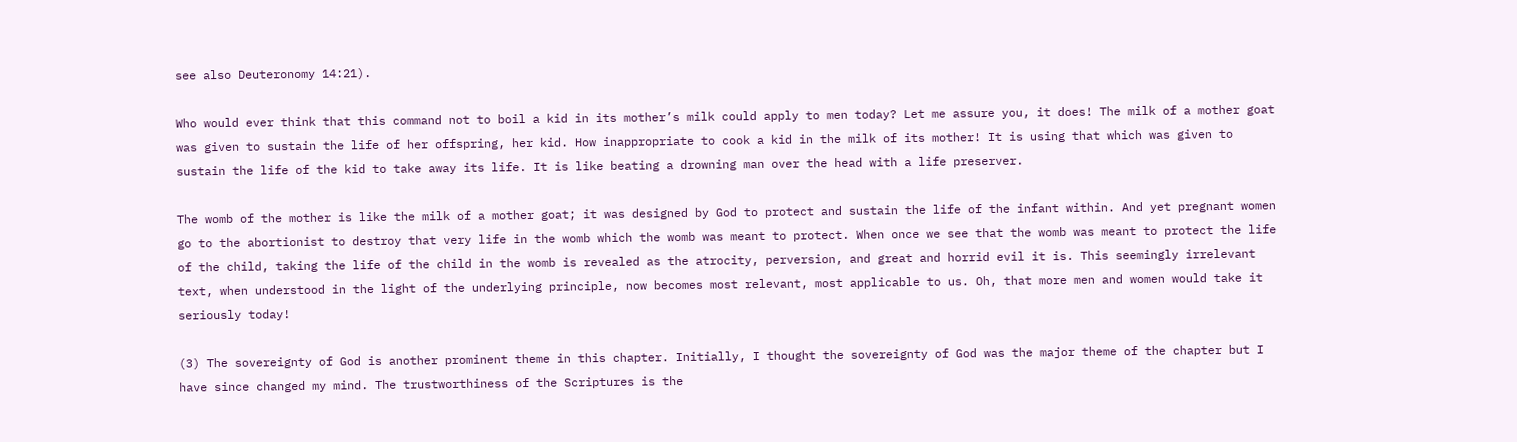see also Deuteronomy 14:21).

Who would ever think that this command not to boil a kid in its mother’s milk could apply to men today? Let me assure you, it does! The milk of a mother goat was given to sustain the life of her offspring, her kid. How inappropriate to cook a kid in the milk of its mother! It is using that which was given to sustain the life of the kid to take away its life. It is like beating a drowning man over the head with a life preserver.

The womb of the mother is like the milk of a mother goat; it was designed by God to protect and sustain the life of the infant within. And yet pregnant women go to the abortionist to destroy that very life in the womb which the womb was meant to protect. When once we see that the womb was meant to protect the life of the child, taking the life of the child in the womb is revealed as the atrocity, perversion, and great and horrid evil it is. This seemingly irrelevant text, when understood in the light of the underlying principle, now becomes most relevant, most applicable to us. Oh, that more men and women would take it seriously today!

(3) The sovereignty of God is another prominent theme in this chapter. Initially, I thought the sovereignty of God was the major theme of the chapter but I have since changed my mind. The trustworthiness of the Scriptures is the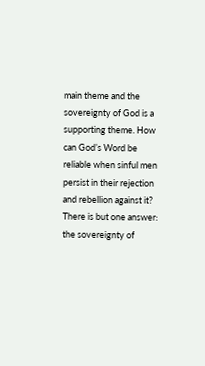main theme and the sovereignty of God is a supporting theme. How can God’s Word be reliable when sinful men persist in their rejection and rebellion against it? There is but one answer: the sovereignty of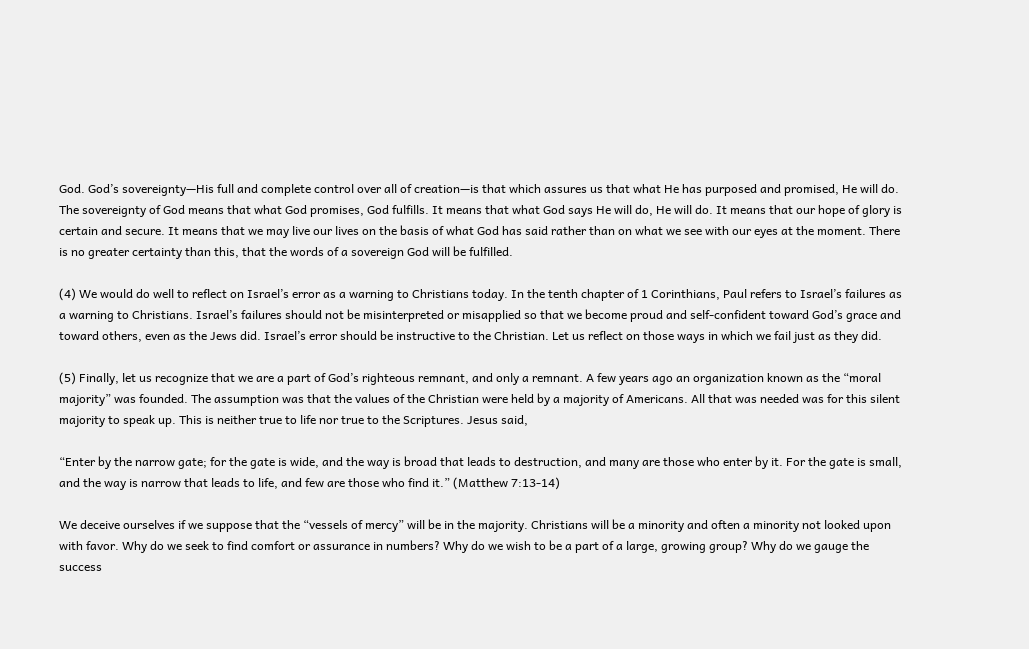God. God’s sovereignty—His full and complete control over all of creation—is that which assures us that what He has purposed and promised, He will do. The sovereignty of God means that what God promises, God fulfills. It means that what God says He will do, He will do. It means that our hope of glory is certain and secure. It means that we may live our lives on the basis of what God has said rather than on what we see with our eyes at the moment. There is no greater certainty than this, that the words of a sovereign God will be fulfilled.

(4) We would do well to reflect on Israel’s error as a warning to Christians today. In the tenth chapter of 1 Corinthians, Paul refers to Israel’s failures as a warning to Christians. Israel’s failures should not be misinterpreted or misapplied so that we become proud and self-confident toward God’s grace and toward others, even as the Jews did. Israel’s error should be instructive to the Christian. Let us reflect on those ways in which we fail just as they did.

(5) Finally, let us recognize that we are a part of God’s righteous remnant, and only a remnant. A few years ago an organization known as the “moral majority” was founded. The assumption was that the values of the Christian were held by a majority of Americans. All that was needed was for this silent majority to speak up. This is neither true to life nor true to the Scriptures. Jesus said,

“Enter by the narrow gate; for the gate is wide, and the way is broad that leads to destruction, and many are those who enter by it. For the gate is small, and the way is narrow that leads to life, and few are those who find it.” (Matthew 7:13-14)

We deceive ourselves if we suppose that the “vessels of mercy” will be in the majority. Christians will be a minority and often a minority not looked upon with favor. Why do we seek to find comfort or assurance in numbers? Why do we wish to be a part of a large, growing group? Why do we gauge the success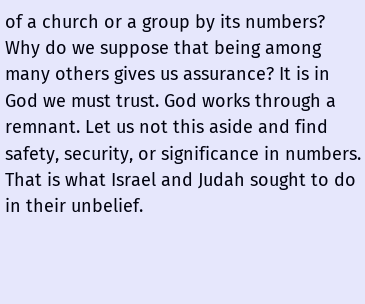of a church or a group by its numbers? Why do we suppose that being among many others gives us assurance? It is in God we must trust. God works through a remnant. Let us not this aside and find safety, security, or significance in numbers. That is what Israel and Judah sought to do in their unbelief.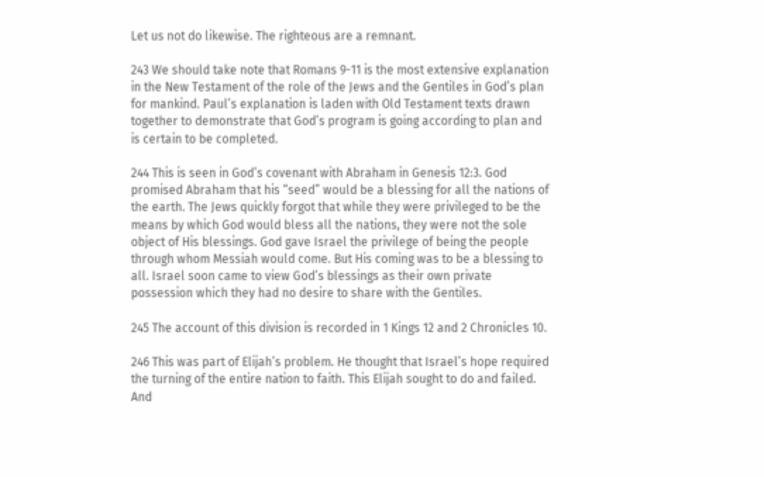Let us not do likewise. The righteous are a remnant.

243 We should take note that Romans 9-11 is the most extensive explanation in the New Testament of the role of the Jews and the Gentiles in God’s plan for mankind. Paul’s explanation is laden with Old Testament texts drawn together to demonstrate that God’s program is going according to plan and is certain to be completed.

244 This is seen in God’s covenant with Abraham in Genesis 12:3. God promised Abraham that his “seed” would be a blessing for all the nations of the earth. The Jews quickly forgot that while they were privileged to be the means by which God would bless all the nations, they were not the sole object of His blessings. God gave Israel the privilege of being the people through whom Messiah would come. But His coming was to be a blessing to all. Israel soon came to view God’s blessings as their own private possession which they had no desire to share with the Gentiles.

245 The account of this division is recorded in 1 Kings 12 and 2 Chronicles 10.

246 This was part of Elijah’s problem. He thought that Israel’s hope required the turning of the entire nation to faith. This Elijah sought to do and failed. And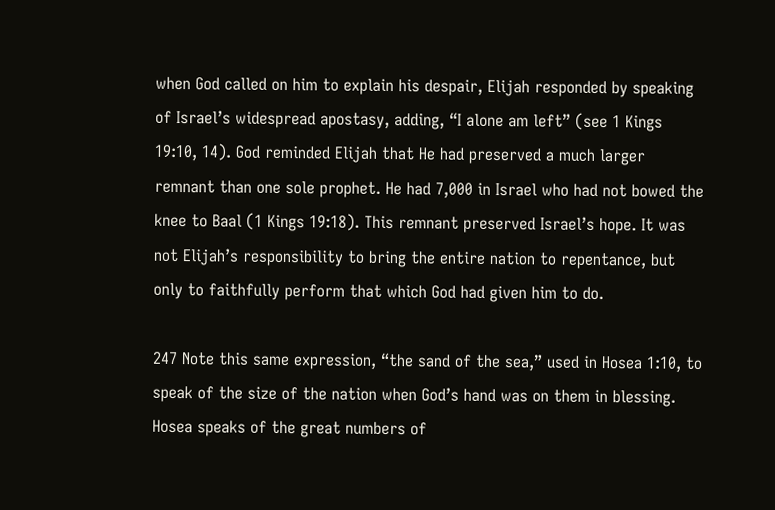when God called on him to explain his despair, Elijah responded by speaking of Israel’s widespread apostasy, adding, “I alone am left” (see 1 Kings 19:10, 14). God reminded Elijah that He had preserved a much larger remnant than one sole prophet. He had 7,000 in Israel who had not bowed the knee to Baal (1 Kings 19:18). This remnant preserved Israel’s hope. It was not Elijah’s responsibility to bring the entire nation to repentance, but only to faithfully perform that which God had given him to do.

247 Note this same expression, “the sand of the sea,” used in Hosea 1:10, to speak of the size of the nation when God’s hand was on them in blessing. Hosea speaks of the great numbers of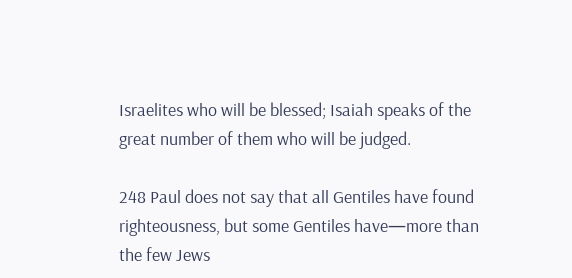Israelites who will be blessed; Isaiah speaks of the great number of them who will be judged.

248 Paul does not say that all Gentiles have found righteousness, but some Gentiles have—more than the few Jews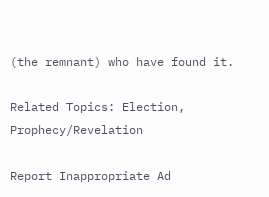(the remnant) who have found it.

Related Topics: Election, Prophecy/Revelation

Report Inappropriate Ad